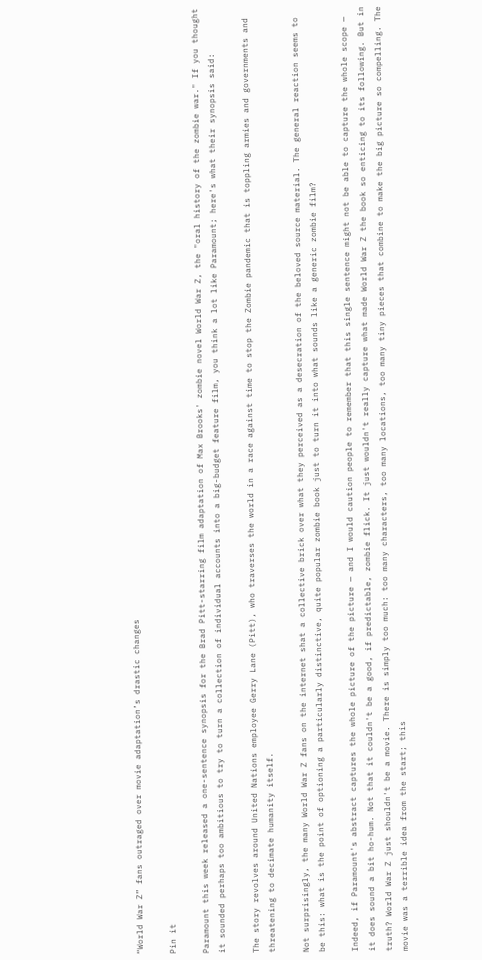“World War Z” fans outraged over movie adaptation’s drastic changes

Pin it

Paramount this week released a one-sentence synopsis for the Brad Pitt-starring film adaptation of Max Brooks' zombie novel World War Z, the "oral history of the zombie war." If you thought it sounded perhaps too ambitious to try to turn a collection of individual accounts into a big-budget feature film, you think a lot like Paramount; here's what their synopsis said:

The story revolves around United Nations employee Gerry Lane (Pitt), who traverses the world in a race against time to stop the Zombie pandemic that is toppling armies and governments and threatening to decimate humanity itself.

Not surprisingly, the many World War Z fans on the internet shat a collective brick over what they perceived as a desecration of the beloved source material. The general reaction seems to be this: what is the point of optioning a particularly distinctive, quite popular zombie book just to turn it into what sounds like a generic zombie film?

Indeed, if Paramount's abstract captures the whole picture of the picture — and I would caution people to remember that this single sentence might not be able to capture the whole scope — it does sound a bit ho-hum. Not that it couldn't be a good, if predictable, zombie flick. It just wouldn't really capture what made World War Z the book so enticing to its following. But in truth? World War Z just shouldn't be a movie. There is simply too much: too many characters, too many locations, too many tiny pieces that combine to make the big picture so compelling. The movie was a terrible idea from the start; this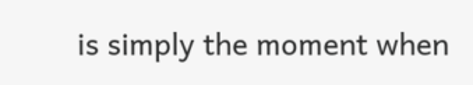is simply the moment when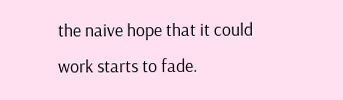the naive hope that it could work starts to fade.